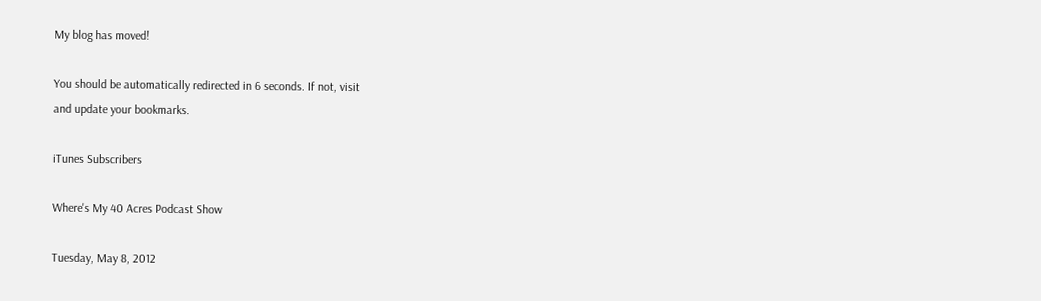My blog has moved!

You should be automatically redirected in 6 seconds. If not, visit
and update your bookmarks.

iTunes Subscribers

Where's My 40 Acres Podcast Show

Tuesday, May 8, 2012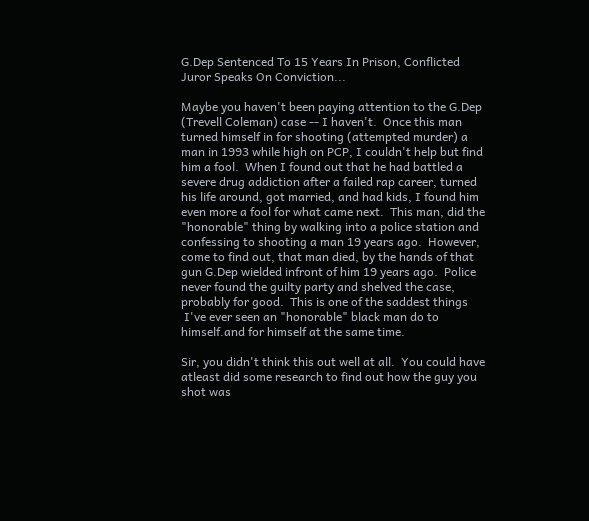G.Dep Sentenced To 15 Years In Prison, Conflicted Juror Speaks On Conviction...

Maybe you haven't been paying attention to the G.Dep (Trevell Coleman) case -- I haven't.  Once this man turned himself in for shooting (attempted murder) a man in 1993 while high on PCP, I couldn't help but find him a fool.  When I found out that he had battled a severe drug addiction after a failed rap career, turned his life around, got married, and had kids, I found him even more a fool for what came next.  This man, did the "honorable" thing by walking into a police station and confessing to shooting a man 19 years ago.  However, come to find out, that man died, by the hands of that gun G.Dep wielded infront of him 19 years ago.  Police never found the guilty party and shelved the case, probably for good.  This is one of the saddest things
 I've ever seen an "honorable" black man do to himself.and for himself at the same time.

Sir, you didn't think this out well at all.  You could have atleast did some research to find out how the guy you shot was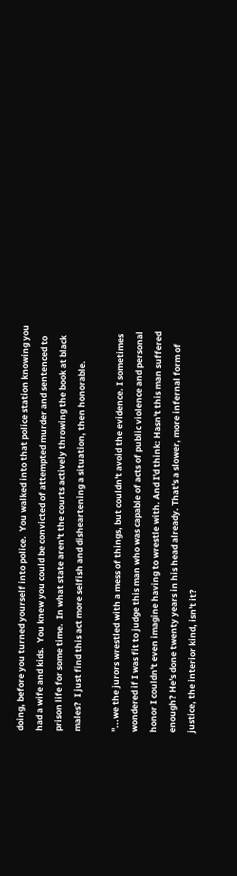doing, before you turned yourself into police.  You walked into that police station knowing you had a wife and kids.  You knew you could be convicted of attempted murder and sentenced to prison life for some time.  In what state aren't the courts actively throwing the book at black males?  I just find this act more selfish and disheartening a situation, then honorable.

"...we the jurors wrestled with a mess of things, but couldn't avoid the evidence. I sometimes wondered if I was fit to judge this man who was capable of acts of public violence and personal honor I couldn't even imagine having to wrestle with. And I'd think: Hasn't this man suffered enough? He's done twenty years in his head already. That's a slower, more infernal form of justice, the interior kind, isn't it?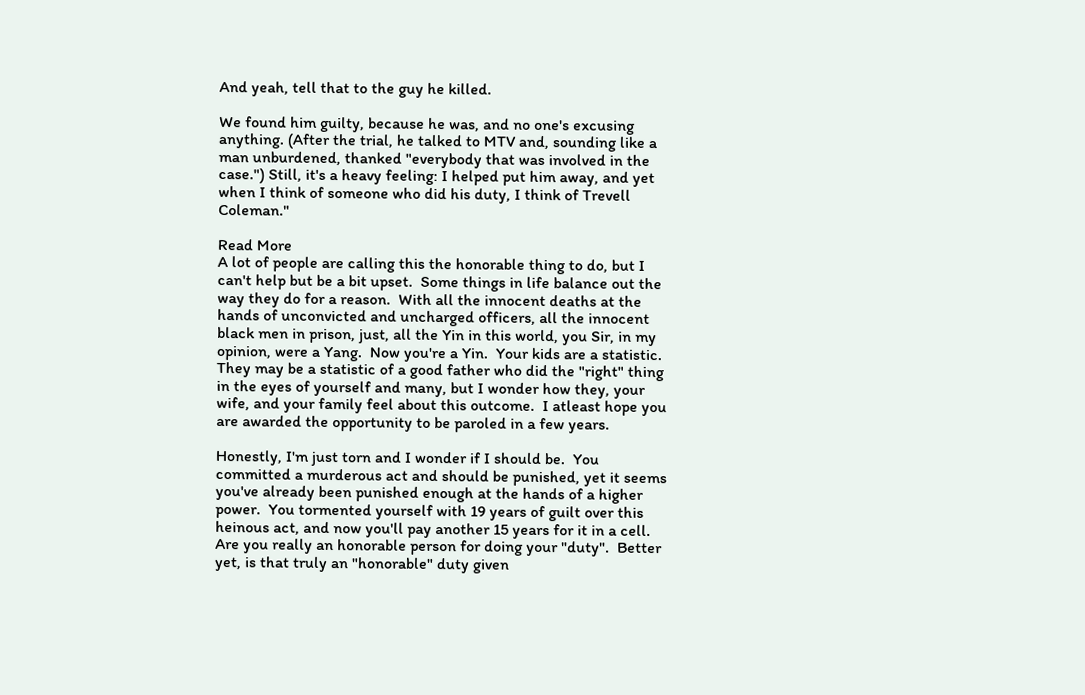And yeah, tell that to the guy he killed.

We found him guilty, because he was, and no one's excusing anything. (After the trial, he talked to MTV and, sounding like a man unburdened, thanked "everybody that was involved in the case.") Still, it's a heavy feeling: I helped put him away, and yet when I think of someone who did his duty, I think of Trevell Coleman."

Read More
A lot of people are calling this the honorable thing to do, but I can't help but be a bit upset.  Some things in life balance out the way they do for a reason.  With all the innocent deaths at the hands of unconvicted and uncharged officers, all the innocent black men in prison, just, all the Yin in this world, you Sir, in my opinion, were a Yang.  Now you're a Yin.  Your kids are a statistic.  They may be a statistic of a good father who did the "right" thing in the eyes of yourself and many, but I wonder how they, your wife, and your family feel about this outcome.  I atleast hope you are awarded the opportunity to be paroled in a few years.

Honestly, I'm just torn and I wonder if I should be.  You committed a murderous act and should be punished, yet it seems you've already been punished enough at the hands of a higher power.  You tormented yourself with 19 years of guilt over this heinous act, and now you'll pay another 15 years for it in a cell.  Are you really an honorable person for doing your "duty".  Better yet, is that truly an "honorable" duty given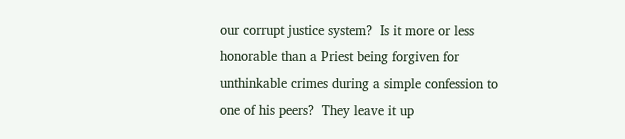our corrupt justice system?  Is it more or less honorable than a Priest being forgiven for unthinkable crimes during a simple confession to one of his peers?  They leave it up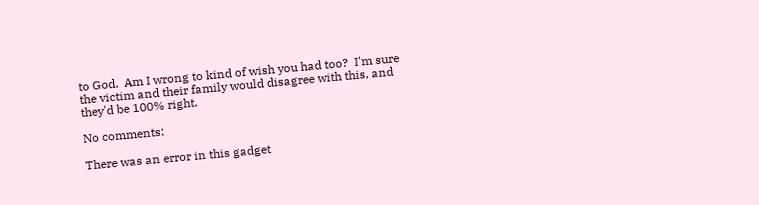to God.  Am I wrong to kind of wish you had too?  I'm sure the victim and their family would disagree with this, and they'd be 100% right.

No comments:

There was an error in this gadget